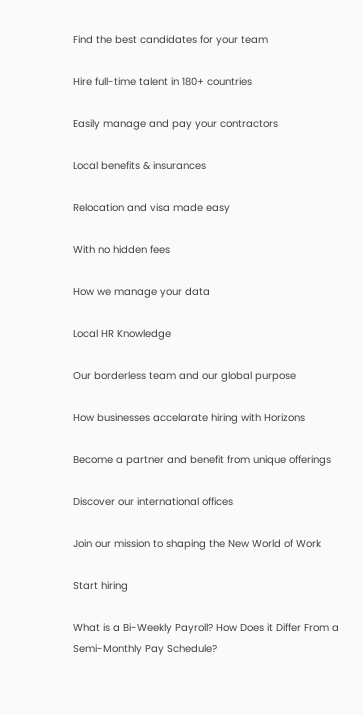Find the best candidates for your team

Hire full-time talent in 180+ countries

Easily manage and pay your contractors

Local benefits & insurances

Relocation and visa made easy

With no hidden fees

How we manage your data

Local HR Knowledge

Our borderless team and our global purpose

How businesses accelarate hiring with Horizons

Become a partner and benefit from unique offerings

Discover our international offices

Join our mission to shaping the New World of Work

Start hiring

What is a Bi-Weekly Payroll? How Does it Differ From a Semi-Monthly Pay Schedule?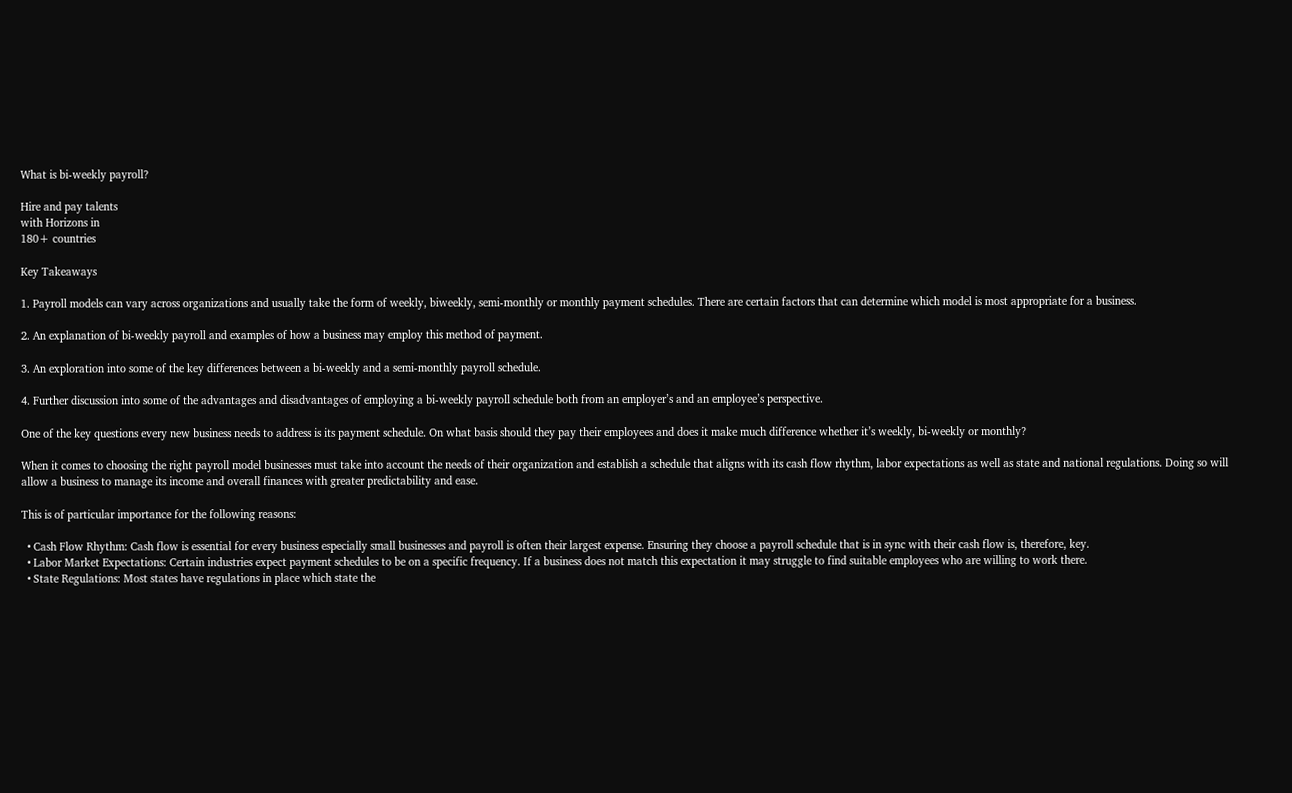What is bi-weekly payroll?

Hire and pay talents
with Horizons in
180+ countries

Key Takeaways

1. Payroll models can vary across organizations and usually take the form of weekly, biweekly, semi-monthly or monthly payment schedules. There are certain factors that can determine which model is most appropriate for a business.

2. An explanation of bi-weekly payroll and examples of how a business may employ this method of payment.

3. An exploration into some of the key differences between a bi-weekly and a semi-monthly payroll schedule.

4. Further discussion into some of the advantages and disadvantages of employing a bi-weekly payroll schedule both from an employer’s and an employee’s perspective.

One of the key questions every new business needs to address is its payment schedule. On what basis should they pay their employees and does it make much difference whether it’s weekly, bi-weekly or monthly?

When it comes to choosing the right payroll model businesses must take into account the needs of their organization and establish a schedule that aligns with its cash flow rhythm, labor expectations as well as state and national regulations. Doing so will allow a business to manage its income and overall finances with greater predictability and ease.

This is of particular importance for the following reasons:

  • Cash Flow Rhythm: Cash flow is essential for every business especially small businesses and payroll is often their largest expense. Ensuring they choose a payroll schedule that is in sync with their cash flow is, therefore, key.
  • Labor Market Expectations: Certain industries expect payment schedules to be on a specific frequency. If a business does not match this expectation it may struggle to find suitable employees who are willing to work there.
  • State Regulations: Most states have regulations in place which state the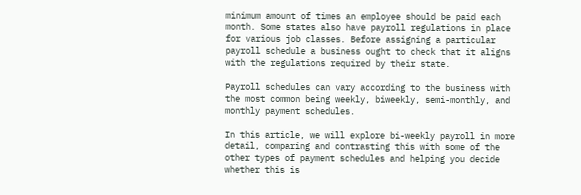minimum amount of times an employee should be paid each month. Some states also have payroll regulations in place for various job classes. Before assigning a particular payroll schedule a business ought to check that it aligns with the regulations required by their state.

Payroll schedules can vary according to the business with the most common being weekly, biweekly, semi-monthly, and monthly payment schedules.

In this article, we will explore bi-weekly payroll in more detail, comparing and contrasting this with some of the other types of payment schedules and helping you decide whether this is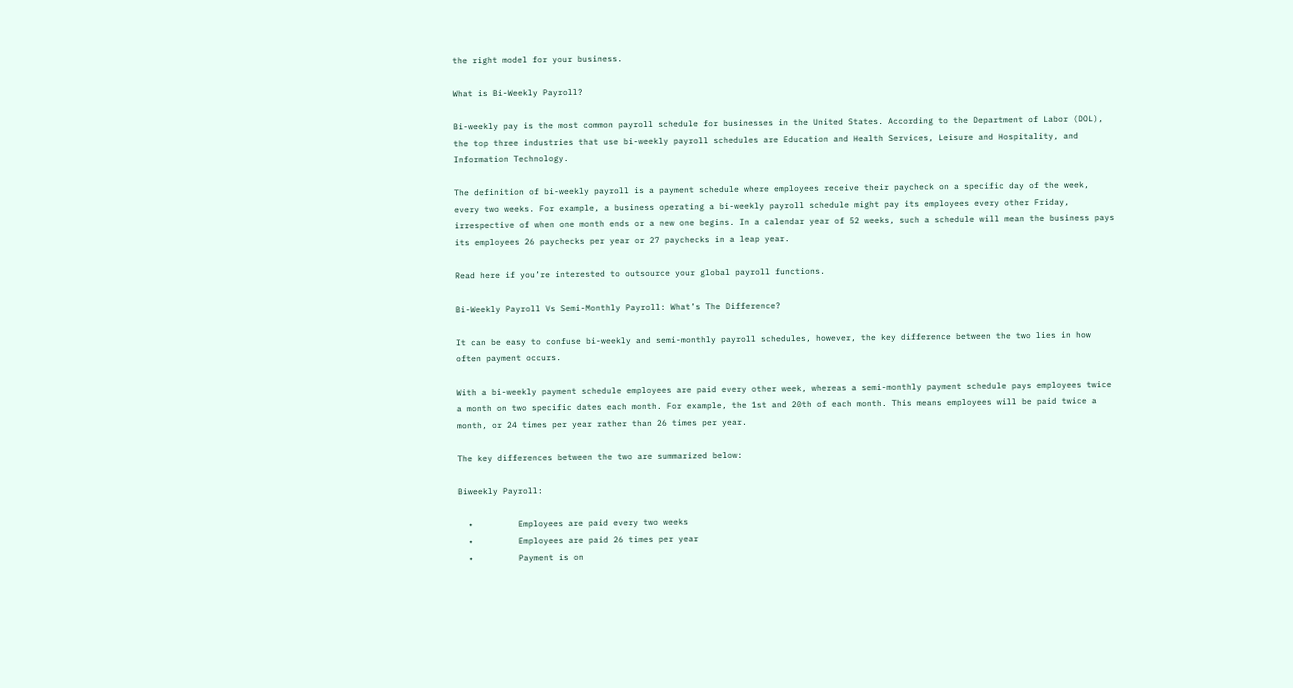the right model for your business.

What is Bi-Weekly Payroll?

Bi-weekly pay is the most common payroll schedule for businesses in the United States. According to the Department of Labor (DOL), the top three industries that use bi-weekly payroll schedules are Education and Health Services, Leisure and Hospitality, and Information Technology.

The definition of bi-weekly payroll is a payment schedule where employees receive their paycheck on a specific day of the week, every two weeks. For example, a business operating a bi-weekly payroll schedule might pay its employees every other Friday, irrespective of when one month ends or a new one begins. In a calendar year of 52 weeks, such a schedule will mean the business pays its employees 26 paychecks per year or 27 paychecks in a leap year.

Read here if you’re interested to outsource your global payroll functions.

Bi-Weekly Payroll Vs Semi-Monthly Payroll: What’s The Difference?

It can be easy to confuse bi-weekly and semi-monthly payroll schedules, however, the key difference between the two lies in how often payment occurs.

With a bi-weekly payment schedule employees are paid every other week, whereas a semi-monthly payment schedule pays employees twice a month on two specific dates each month. For example, the 1st and 20th of each month. This means employees will be paid twice a month, or 24 times per year rather than 26 times per year.

The key differences between the two are summarized below:

Biweekly Payroll:

  •         Employees are paid every two weeks
  •         Employees are paid 26 times per year
  •         Payment is on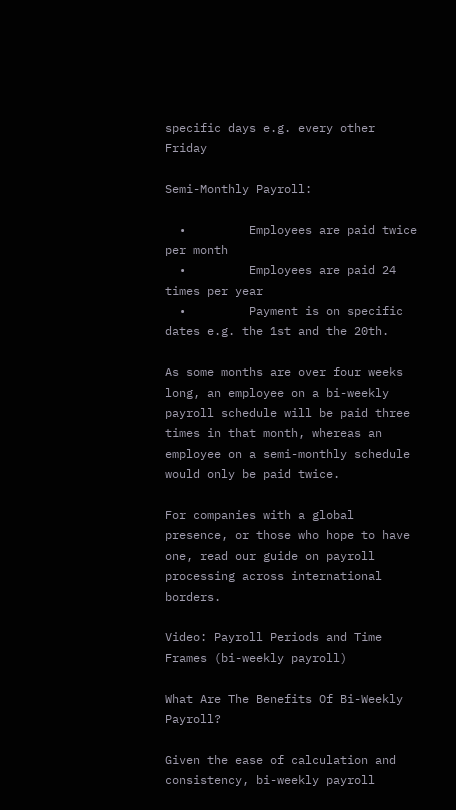specific days e.g. every other Friday

Semi-Monthly Payroll:

  •         Employees are paid twice per month
  •         Employees are paid 24 times per year
  •         Payment is on specific dates e.g. the 1st and the 20th.

As some months are over four weeks long, an employee on a bi-weekly payroll schedule will be paid three times in that month, whereas an employee on a semi-monthly schedule would only be paid twice.

For companies with a global presence, or those who hope to have one, read our guide on payroll processing across international borders.

Video: Payroll Periods and Time Frames (bi-weekly payroll)

What Are The Benefits Of Bi-Weekly Payroll?

Given the ease of calculation and consistency, bi-weekly payroll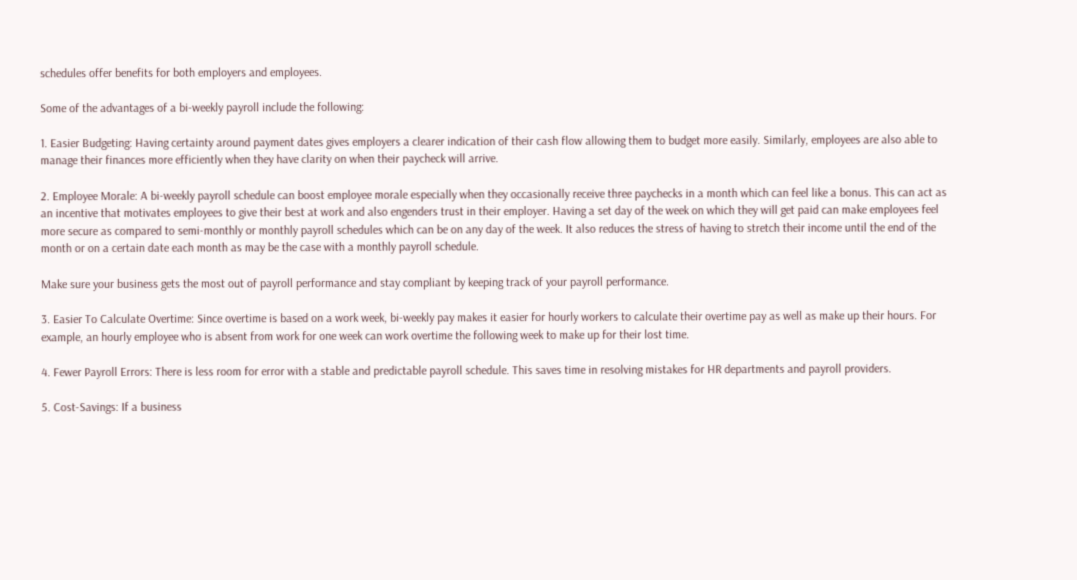schedules offer benefits for both employers and employees.

Some of the advantages of a bi-weekly payroll include the following:

1. Easier Budgeting: Having certainty around payment dates gives employers a clearer indication of their cash flow allowing them to budget more easily. Similarly, employees are also able to manage their finances more efficiently when they have clarity on when their paycheck will arrive.

2. Employee Morale: A bi-weekly payroll schedule can boost employee morale especially when they occasionally receive three paychecks in a month which can feel like a bonus. This can act as an incentive that motivates employees to give their best at work and also engenders trust in their employer. Having a set day of the week on which they will get paid can make employees feel more secure as compared to semi-monthly or monthly payroll schedules which can be on any day of the week. It also reduces the stress of having to stretch their income until the end of the month or on a certain date each month as may be the case with a monthly payroll schedule.

Make sure your business gets the most out of payroll performance and stay compliant by keeping track of your payroll performance.

3. Easier To Calculate Overtime: Since overtime is based on a work week, bi-weekly pay makes it easier for hourly workers to calculate their overtime pay as well as make up their hours. For example, an hourly employee who is absent from work for one week can work overtime the following week to make up for their lost time.

4. Fewer Payroll Errors: There is less room for error with a stable and predictable payroll schedule. This saves time in resolving mistakes for HR departments and payroll providers.

5. Cost-Savings: If a business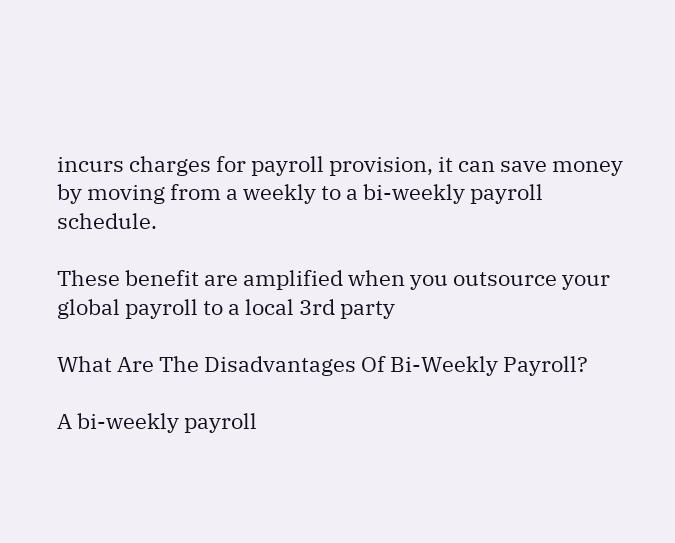incurs charges for payroll provision, it can save money by moving from a weekly to a bi-weekly payroll schedule.

These benefit are amplified when you outsource your global payroll to a local 3rd party

What Are The Disadvantages Of Bi-Weekly Payroll?

A bi-weekly payroll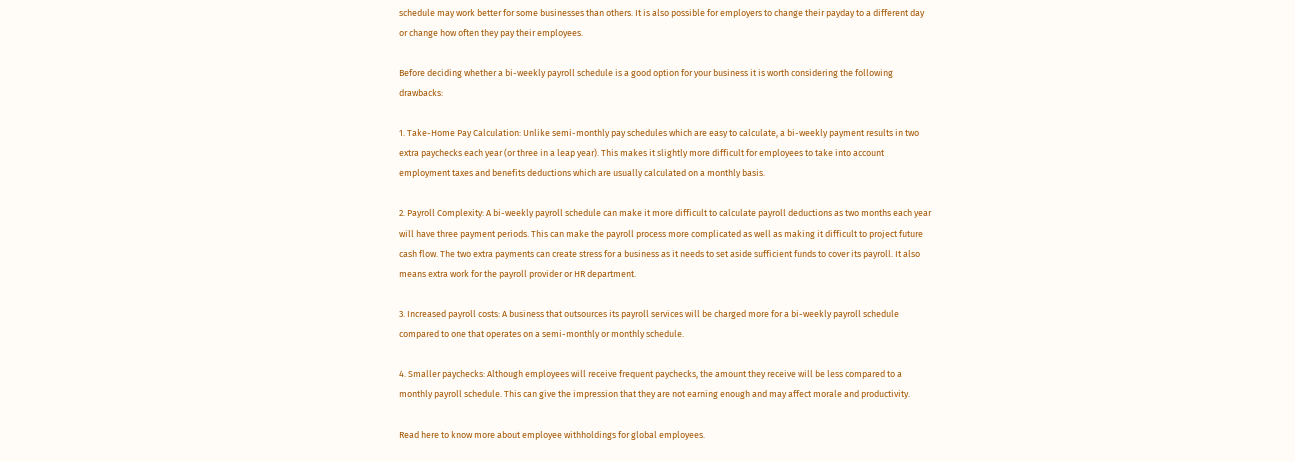schedule may work better for some businesses than others. It is also possible for employers to change their payday to a different day or change how often they pay their employees.

Before deciding whether a bi-weekly payroll schedule is a good option for your business it is worth considering the following drawbacks:

1. Take-Home Pay Calculation: Unlike semi-monthly pay schedules which are easy to calculate, a bi-weekly payment results in two extra paychecks each year (or three in a leap year). This makes it slightly more difficult for employees to take into account employment taxes and benefits deductions which are usually calculated on a monthly basis.

2. Payroll Complexity: A bi-weekly payroll schedule can make it more difficult to calculate payroll deductions as two months each year will have three payment periods. This can make the payroll process more complicated as well as making it difficult to project future cash flow. The two extra payments can create stress for a business as it needs to set aside sufficient funds to cover its payroll. It also means extra work for the payroll provider or HR department.

3. Increased payroll costs: A business that outsources its payroll services will be charged more for a bi-weekly payroll schedule compared to one that operates on a semi-monthly or monthly schedule.

4. Smaller paychecks: Although employees will receive frequent paychecks, the amount they receive will be less compared to a monthly payroll schedule. This can give the impression that they are not earning enough and may affect morale and productivity.

Read here to know more about employee withholdings for global employees.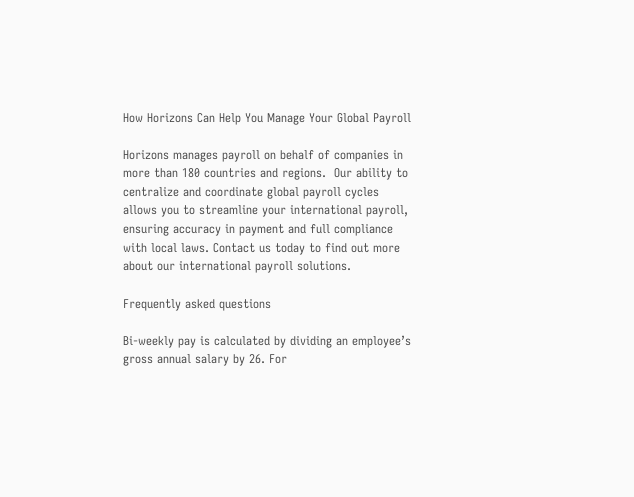How Horizons Can Help You Manage Your Global Payroll

Horizons manages payroll on behalf of companies in more than 180 countries and regions.  Our ability to centralize and coordinate global payroll cycles allows you to streamline your international payroll, ensuring accuracy in payment and full compliance with local laws. Contact us today to find out more about our international payroll solutions.

Frequently asked questions

Bi-weekly pay is calculated by dividing an employee’s gross annual salary by 26. For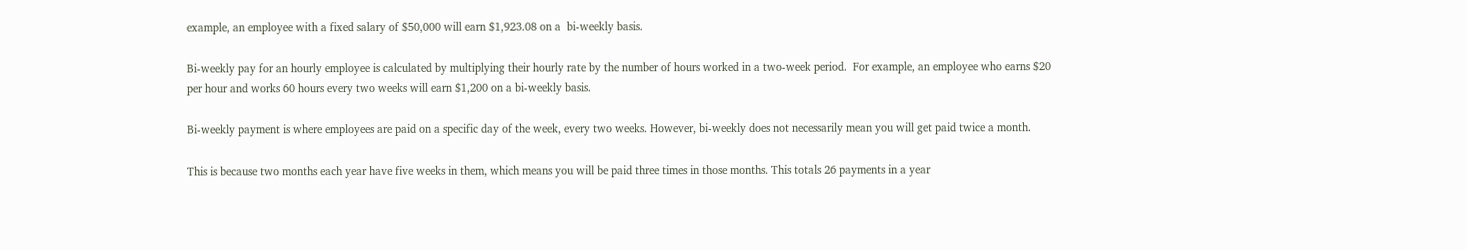example, an employee with a fixed salary of $50,000 will earn $1,923.08 on a  bi-weekly basis.

Bi-weekly pay for an hourly employee is calculated by multiplying their hourly rate by the number of hours worked in a two-week period.  For example, an employee who earns $20 per hour and works 60 hours every two weeks will earn $1,200 on a bi-weekly basis.

Bi-weekly payment is where employees are paid on a specific day of the week, every two weeks. However, bi-weekly does not necessarily mean you will get paid twice a month.

This is because two months each year have five weeks in them, which means you will be paid three times in those months. This totals 26 payments in a year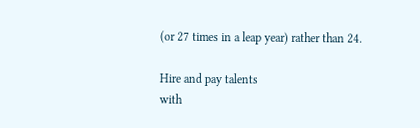(or 27 times in a leap year) rather than 24.

Hire and pay talents
with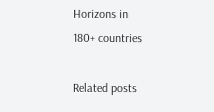Horizons in
180+ countries

Related posts